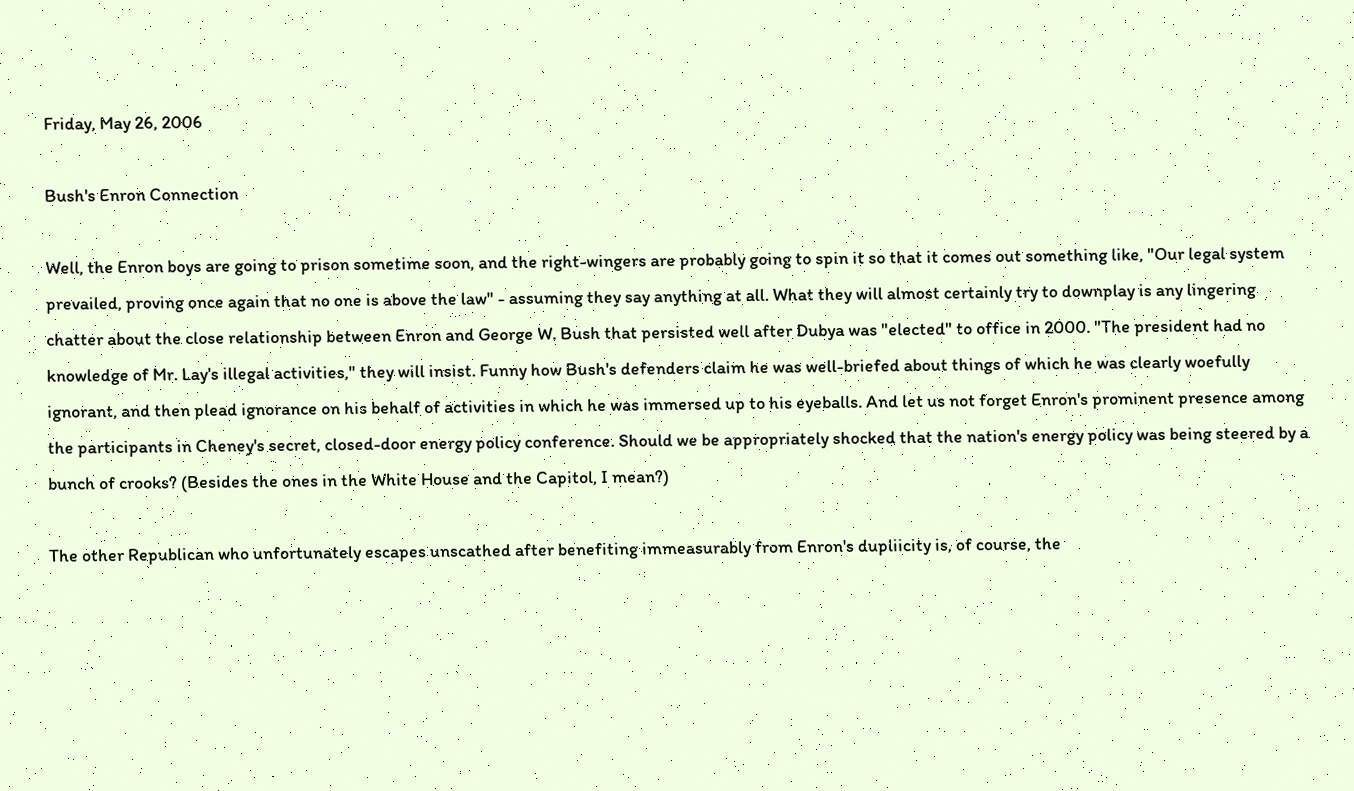Friday, May 26, 2006

Bush's Enron Connection

Well, the Enron boys are going to prison sometime soon, and the right-wingers are probably going to spin it so that it comes out something like, "Our legal system prevailed, proving once again that no one is above the law" - assuming they say anything at all. What they will almost certainly try to downplay is any lingering chatter about the close relationship between Enron and George W. Bush that persisted well after Dubya was "elected" to office in 2000. "The president had no knowledge of Mr. Lay's illegal activities," they will insist. Funny how Bush's defenders claim he was well-briefed about things of which he was clearly woefully ignorant, and then plead ignorance on his behalf of activities in which he was immersed up to his eyeballs. And let us not forget Enron's prominent presence among the participants in Cheney's secret, closed-door energy policy conference. Should we be appropriately shocked that the nation's energy policy was being steered by a bunch of crooks? (Besides the ones in the White House and the Capitol, I mean?)

The other Republican who unfortunately escapes unscathed after benefiting immeasurably from Enron's dupliicity is, of course, the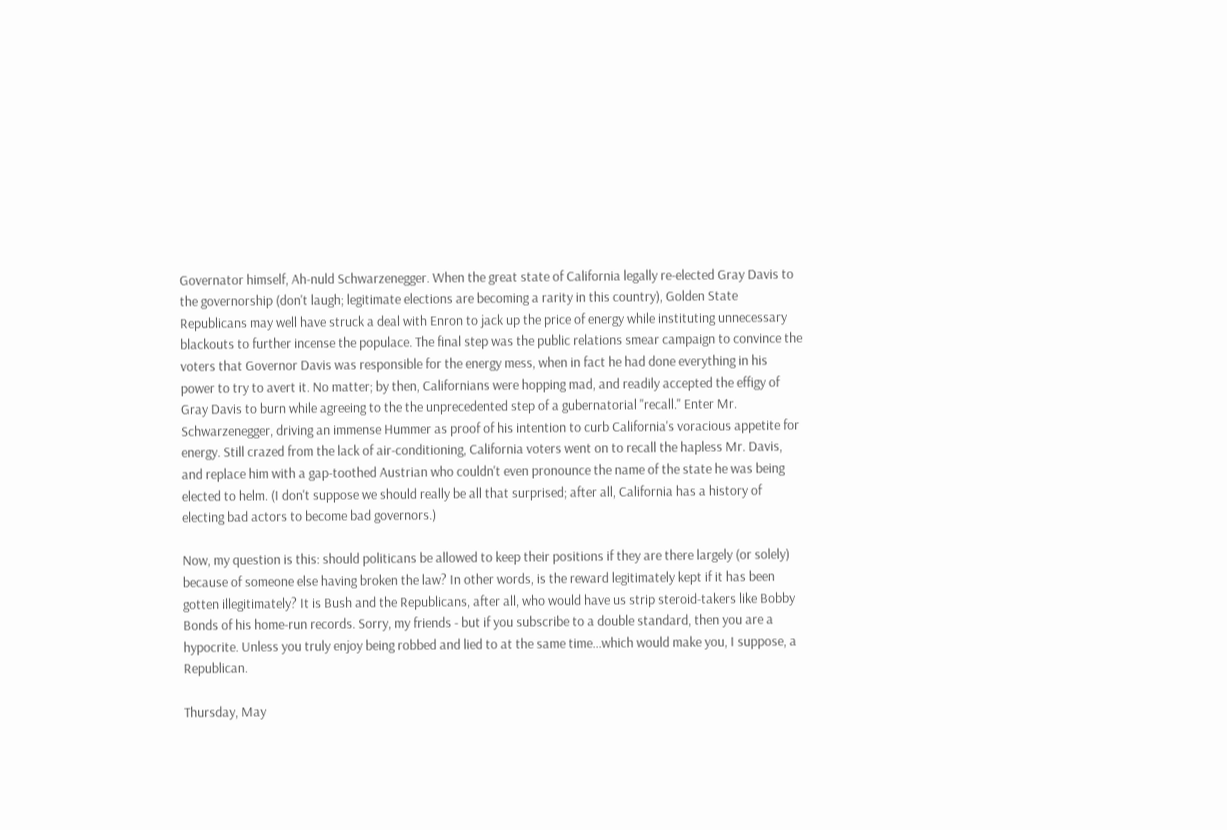Governator himself, Ah-nuld Schwarzenegger. When the great state of California legally re-elected Gray Davis to the governorship (don't laugh; legitimate elections are becoming a rarity in this country), Golden State Republicans may well have struck a deal with Enron to jack up the price of energy while instituting unnecessary blackouts to further incense the populace. The final step was the public relations smear campaign to convince the voters that Governor Davis was responsible for the energy mess, when in fact he had done everything in his power to try to avert it. No matter; by then, Californians were hopping mad, and readily accepted the effigy of Gray Davis to burn while agreeing to the the unprecedented step of a gubernatorial "recall." Enter Mr. Schwarzenegger, driving an immense Hummer as proof of his intention to curb California's voracious appetite for energy. Still crazed from the lack of air-conditioning, California voters went on to recall the hapless Mr. Davis, and replace him with a gap-toothed Austrian who couldn't even pronounce the name of the state he was being elected to helm. (I don't suppose we should really be all that surprised; after all, California has a history of electing bad actors to become bad governors.)

Now, my question is this: should politicans be allowed to keep their positions if they are there largely (or solely) because of someone else having broken the law? In other words, is the reward legitimately kept if it has been gotten illegitimately? It is Bush and the Republicans, after all, who would have us strip steroid-takers like Bobby Bonds of his home-run records. Sorry, my friends - but if you subscribe to a double standard, then you are a hypocrite. Unless you truly enjoy being robbed and lied to at the same time...which would make you, I suppose, a Republican.

Thursday, May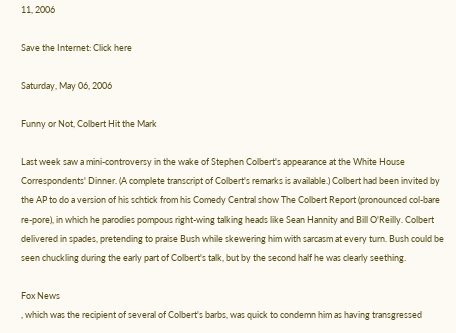11, 2006

Save the Internet: Click here

Saturday, May 06, 2006

Funny or Not, Colbert Hit the Mark

Last week saw a mini-controversy in the wake of Stephen Colbert's appearance at the White House Correspondents' Dinner. (A complete transcript of Colbert's remarks is available.) Colbert had been invited by the AP to do a version of his schtick from his Comedy Central show The Colbert Report (pronounced col-bare re-pore), in which he parodies pompous right-wing talking heads like Sean Hannity and Bill O'Reilly. Colbert delivered in spades, pretending to praise Bush while skewering him with sarcasm at every turn. Bush could be seen chuckling during the early part of Colbert's talk, but by the second half he was clearly seething.

Fox News
, which was the recipient of several of Colbert's barbs, was quick to condemn him as having transgressed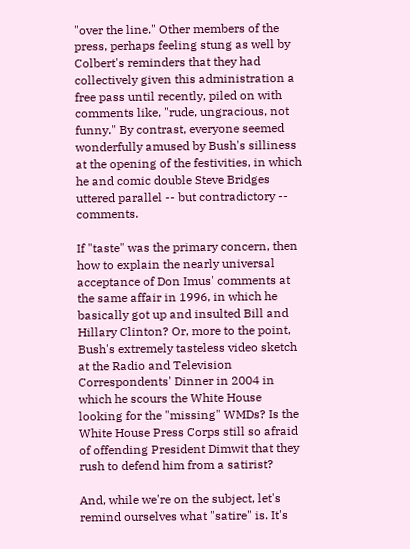"over the line." Other members of the press, perhaps feeling stung as well by Colbert's reminders that they had collectively given this administration a free pass until recently, piled on with comments like, "rude, ungracious, not funny." By contrast, everyone seemed wonderfully amused by Bush's silliness at the opening of the festivities, in which he and comic double Steve Bridges uttered parallel -- but contradictory -- comments.

If "taste" was the primary concern, then how to explain the nearly universal acceptance of Don Imus' comments at the same affair in 1996, in which he basically got up and insulted Bill and Hillary Clinton? Or, more to the point, Bush's extremely tasteless video sketch at the Radio and Television Correspondents' Dinner in 2004 in which he scours the White House looking for the "missing" WMDs? Is the White House Press Corps still so afraid of offending President Dimwit that they rush to defend him from a satirist?

And, while we're on the subject, let's remind ourselves what "satire" is. It's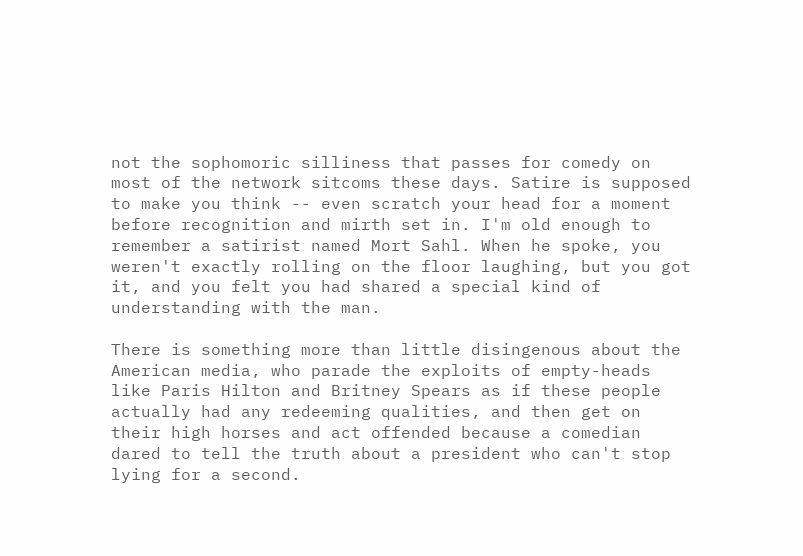not the sophomoric silliness that passes for comedy on most of the network sitcoms these days. Satire is supposed to make you think -- even scratch your head for a moment before recognition and mirth set in. I'm old enough to remember a satirist named Mort Sahl. When he spoke, you weren't exactly rolling on the floor laughing, but you got it, and you felt you had shared a special kind of understanding with the man.

There is something more than little disingenous about the American media, who parade the exploits of empty-heads like Paris Hilton and Britney Spears as if these people actually had any redeeming qualities, and then get on their high horses and act offended because a comedian dared to tell the truth about a president who can't stop lying for a second.